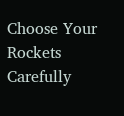Choose Your Rockets Carefully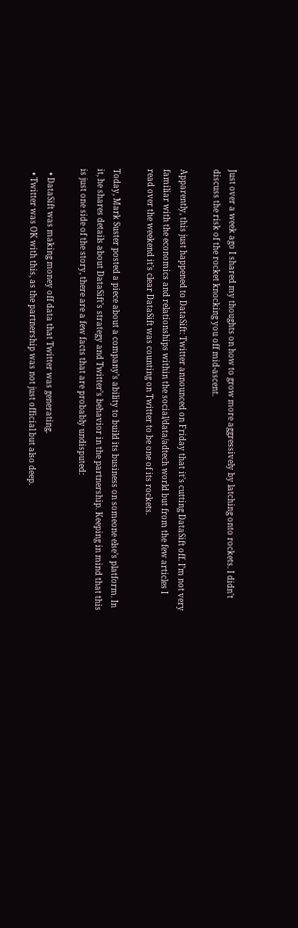Just over a week ago I shared my thoughts on how to grow more aggressively by latching onto rockets. I didn’t discuss the risk of the rocket knocking you off mid-ascent.

Apparently, this just happened to DataSift: Twitter announced on Friday that it’s cutting DataSift off. I’m not very familiar with the economics and relationships within the social/data/adtech world but from the few articles I read over the weekend it’s clear DataSift was counting on Twitter to be one of its rockets.

Today, Mark Suster posted a piece about a company’s ability to build its business on someone else’s platform. In it, he shares details about DataSift’s strategy and Twitter’s behavior in the partnership. Keeping in mind that this is just one side of the story, there are a few facts that are probably undisputed:

  • DataSift was making money off data that Twitter was generating.
  • Twitter was OK with this, as the partnership was not just official but also deep.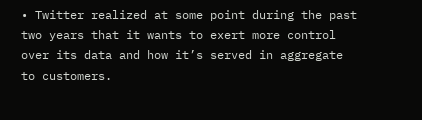• Twitter realized at some point during the past two years that it wants to exert more control over its data and how it’s served in aggregate to customers.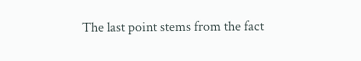The last point stems from the fact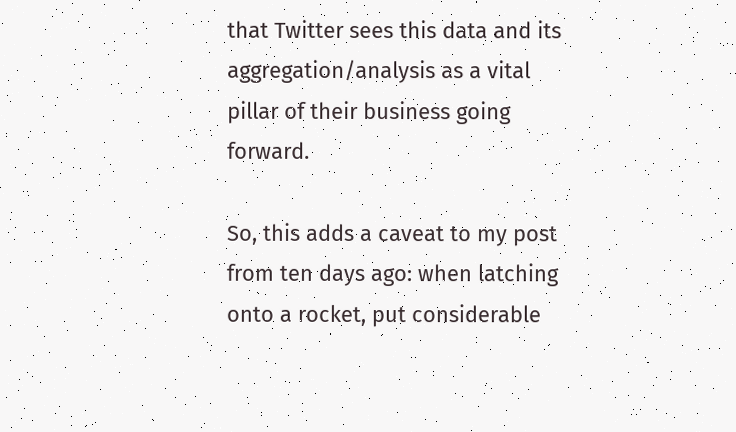that Twitter sees this data and its aggregation/analysis as a vital pillar of their business going forward.

So, this adds a caveat to my post from ten days ago: when latching onto a rocket, put considerable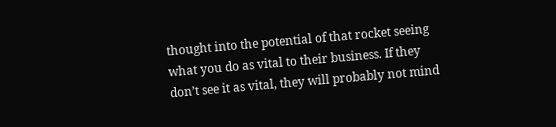thought into the potential of that rocket seeing what you do as vital to their business. If they don’t see it as vital, they will probably not mind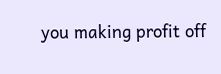you making profit off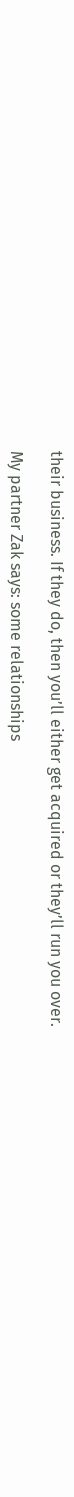their business. If they do, then you’ll either get acquired or they’ll run you over.

My partner Zak says: some relationships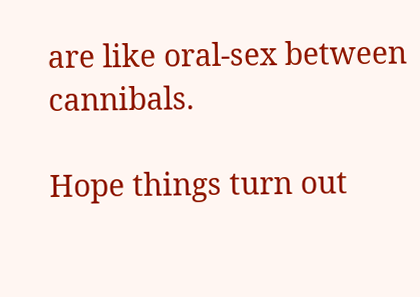are like oral-sex between cannibals.

Hope things turn out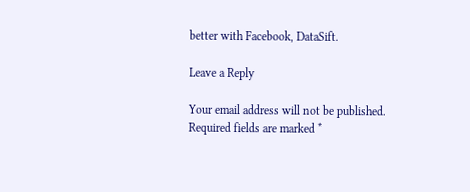better with Facebook, DataSift.

Leave a Reply

Your email address will not be published. Required fields are marked *